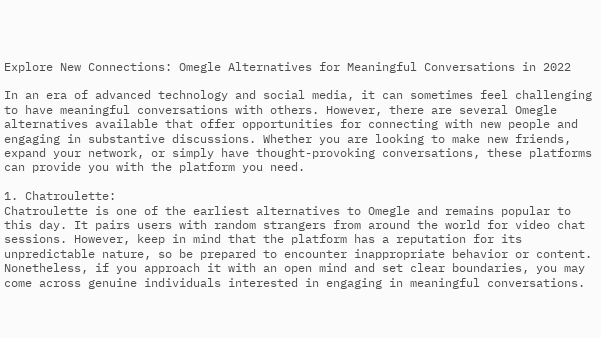Explore New Connections: Omegle Alternatives for Meaningful Conversations in 2022

In an era of advanced technology and social media, it can sometimes feel challenging to have meaningful conversations with others. However, there are several Omegle alternatives available that offer opportunities for connecting with new people and engaging in substantive discussions. Whether you are looking to make new friends, expand your network, or simply have thought-provoking conversations, these platforms can provide you with the platform you need.

1. Chatroulette:
Chatroulette is one of the earliest alternatives to Omegle and remains popular to this day. It pairs users with random strangers from around the world for video chat sessions. However, keep in mind that the platform has a reputation for its unpredictable nature, so be prepared to encounter inappropriate behavior or content. Nonetheless, if you approach it with an open mind and set clear boundaries, you may come across genuine individuals interested in engaging in meaningful conversations.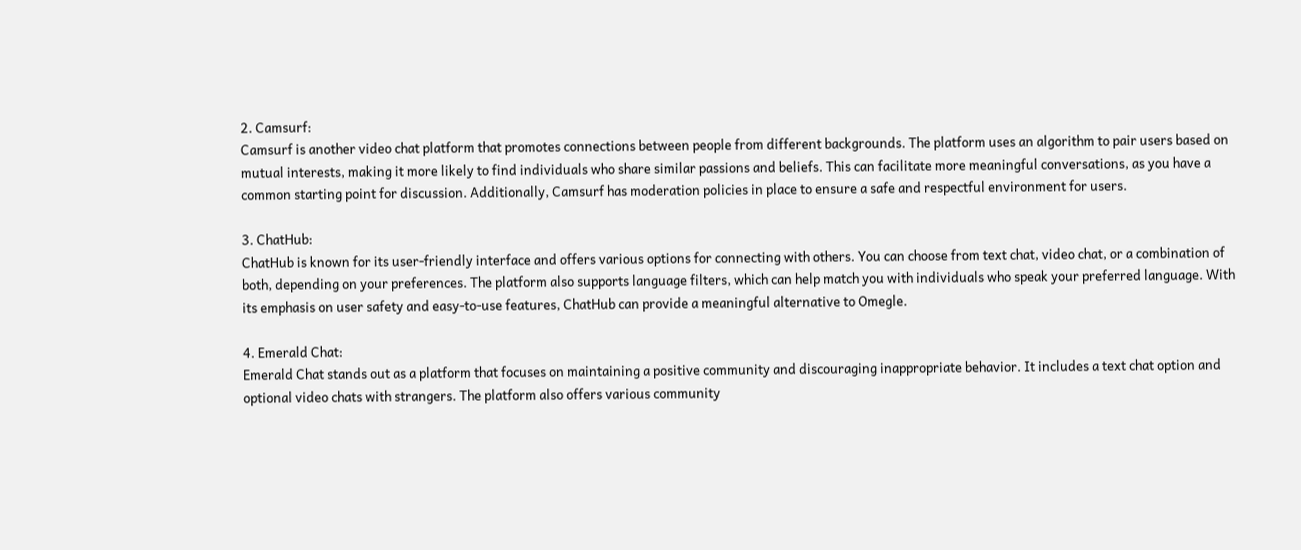2. Camsurf:
Camsurf is another video chat platform that promotes connections between people from different backgrounds. The platform uses an algorithm to pair users based on mutual interests, making it more likely to find individuals who share similar passions and beliefs. This can facilitate more meaningful conversations, as you have a common starting point for discussion. Additionally, Camsurf has moderation policies in place to ensure a safe and respectful environment for users.

3. ChatHub:
ChatHub is known for its user-friendly interface and offers various options for connecting with others. You can choose from text chat, video chat, or a combination of both, depending on your preferences. The platform also supports language filters, which can help match you with individuals who speak your preferred language. With its emphasis on user safety and easy-to-use features, ChatHub can provide a meaningful alternative to Omegle.

4. Emerald Chat:
Emerald Chat stands out as a platform that focuses on maintaining a positive community and discouraging inappropriate behavior. It includes a text chat option and optional video chats with strangers. The platform also offers various community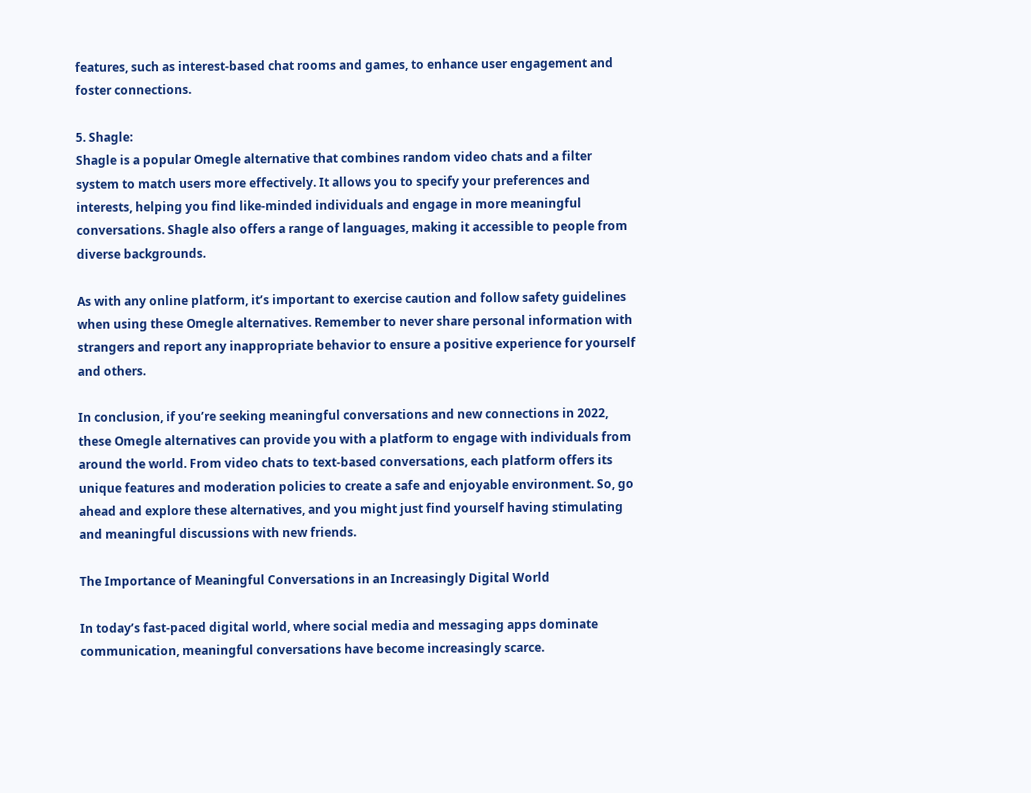features, such as interest-based chat rooms and games, to enhance user engagement and foster connections.

5. Shagle:
Shagle is a popular Omegle alternative that combines random video chats and a filter system to match users more effectively. It allows you to specify your preferences and interests, helping you find like-minded individuals and engage in more meaningful conversations. Shagle also offers a range of languages, making it accessible to people from diverse backgrounds.

As with any online platform, it’s important to exercise caution and follow safety guidelines when using these Omegle alternatives. Remember to never share personal information with strangers and report any inappropriate behavior to ensure a positive experience for yourself and others.

In conclusion, if you’re seeking meaningful conversations and new connections in 2022, these Omegle alternatives can provide you with a platform to engage with individuals from around the world. From video chats to text-based conversations, each platform offers its unique features and moderation policies to create a safe and enjoyable environment. So, go ahead and explore these alternatives, and you might just find yourself having stimulating and meaningful discussions with new friends.

The Importance of Meaningful Conversations in an Increasingly Digital World

In today’s fast-paced digital world, where social media and messaging apps dominate communication, meaningful conversations have become increasingly scarce.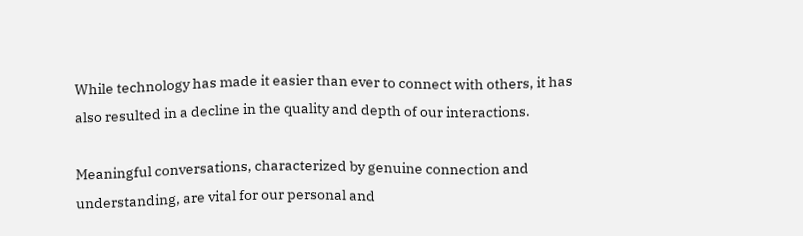While technology has made it easier than ever to connect with others, it has also resulted in a decline in the quality and depth of our interactions.

Meaningful conversations, characterized by genuine connection and understanding, are vital for our personal and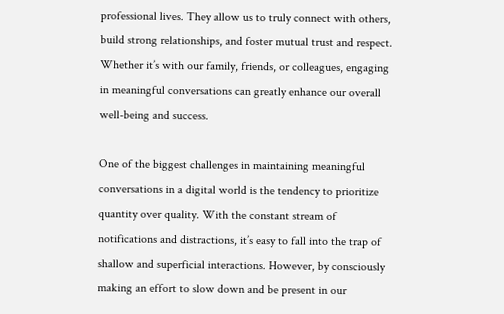professional lives. They allow us to truly connect with others, build strong relationships, and foster mutual trust and respect. Whether it’s with our family, friends, or colleagues, engaging in meaningful conversations can greatly enhance our overall well-being and success.

One of the biggest challenges in maintaining meaningful conversations in a digital world is the tendency to prioritize quantity over quality. With the constant stream of notifications and distractions, it’s easy to fall into the trap of shallow and superficial interactions. However, by consciously making an effort to slow down and be present in our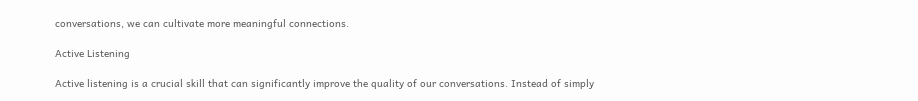conversations, we can cultivate more meaningful connections.

Active Listening

Active listening is a crucial skill that can significantly improve the quality of our conversations. Instead of simply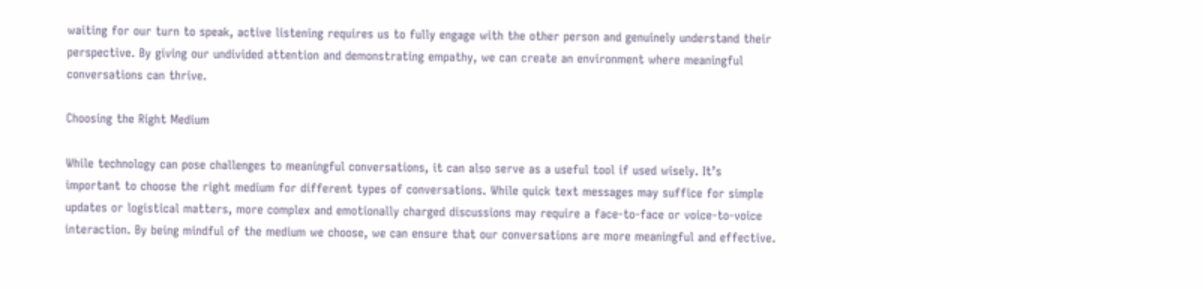waiting for our turn to speak, active listening requires us to fully engage with the other person and genuinely understand their perspective. By giving our undivided attention and demonstrating empathy, we can create an environment where meaningful conversations can thrive.

Choosing the Right Medium

While technology can pose challenges to meaningful conversations, it can also serve as a useful tool if used wisely. It’s important to choose the right medium for different types of conversations. While quick text messages may suffice for simple updates or logistical matters, more complex and emotionally charged discussions may require a face-to-face or voice-to-voice interaction. By being mindful of the medium we choose, we can ensure that our conversations are more meaningful and effective.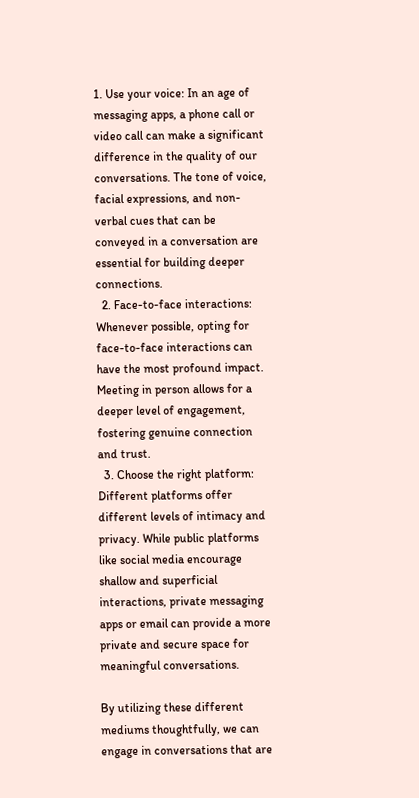1. Use your voice: In an age of messaging apps, a phone call or video call can make a significant difference in the quality of our conversations. The tone of voice, facial expressions, and non-verbal cues that can be conveyed in a conversation are essential for building deeper connections.
  2. Face-to-face interactions: Whenever possible, opting for face-to-face interactions can have the most profound impact. Meeting in person allows for a deeper level of engagement, fostering genuine connection and trust.
  3. Choose the right platform: Different platforms offer different levels of intimacy and privacy. While public platforms like social media encourage shallow and superficial interactions, private messaging apps or email can provide a more private and secure space for meaningful conversations.

By utilizing these different mediums thoughtfully, we can engage in conversations that are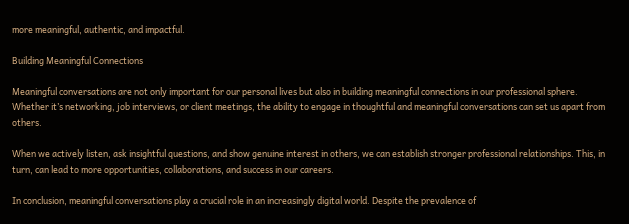more meaningful, authentic, and impactful.

Building Meaningful Connections

Meaningful conversations are not only important for our personal lives but also in building meaningful connections in our professional sphere. Whether it’s networking, job interviews, or client meetings, the ability to engage in thoughtful and meaningful conversations can set us apart from others.

When we actively listen, ask insightful questions, and show genuine interest in others, we can establish stronger professional relationships. This, in turn, can lead to more opportunities, collaborations, and success in our careers.

In conclusion, meaningful conversations play a crucial role in an increasingly digital world. Despite the prevalence of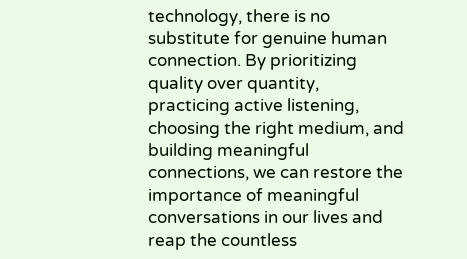technology, there is no substitute for genuine human connection. By prioritizing quality over quantity, practicing active listening, choosing the right medium, and building meaningful connections, we can restore the importance of meaningful conversations in our lives and reap the countless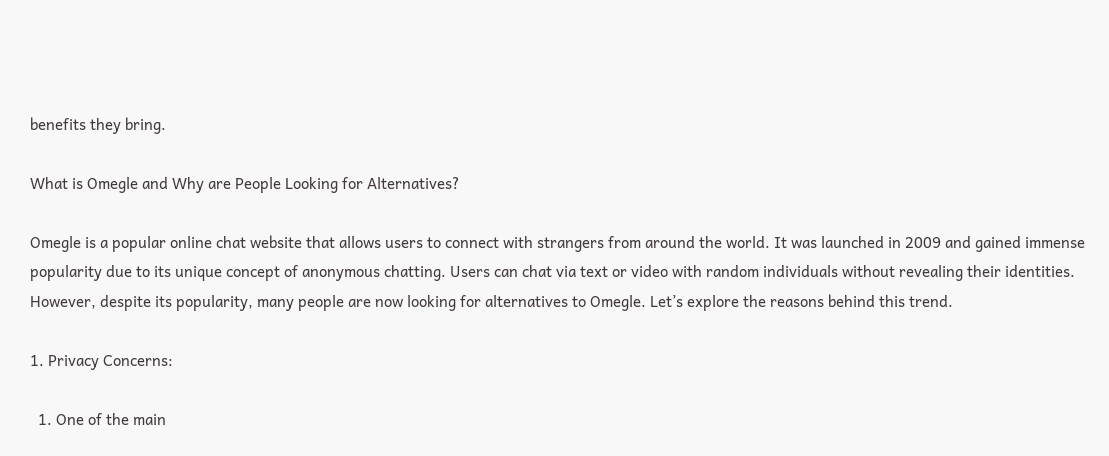benefits they bring.

What is Omegle and Why are People Looking for Alternatives?

Omegle is a popular online chat website that allows users to connect with strangers from around the world. It was launched in 2009 and gained immense popularity due to its unique concept of anonymous chatting. Users can chat via text or video with random individuals without revealing their identities. However, despite its popularity, many people are now looking for alternatives to Omegle. Let’s explore the reasons behind this trend.

1. Privacy Concerns:

  1. One of the main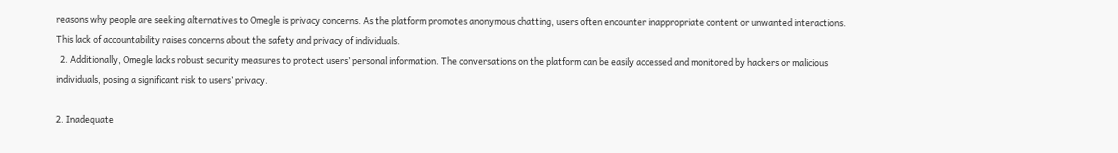reasons why people are seeking alternatives to Omegle is privacy concerns. As the platform promotes anonymous chatting, users often encounter inappropriate content or unwanted interactions. This lack of accountability raises concerns about the safety and privacy of individuals.
  2. Additionally, Omegle lacks robust security measures to protect users’ personal information. The conversations on the platform can be easily accessed and monitored by hackers or malicious individuals, posing a significant risk to users’ privacy.

2. Inadequate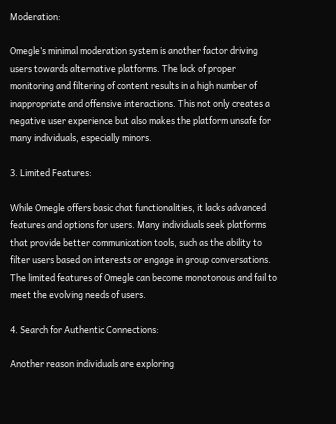Moderation:

Omegle’s minimal moderation system is another factor driving users towards alternative platforms. The lack of proper monitoring and filtering of content results in a high number of inappropriate and offensive interactions. This not only creates a negative user experience but also makes the platform unsafe for many individuals, especially minors.

3. Limited Features:

While Omegle offers basic chat functionalities, it lacks advanced features and options for users. Many individuals seek platforms that provide better communication tools, such as the ability to filter users based on interests or engage in group conversations. The limited features of Omegle can become monotonous and fail to meet the evolving needs of users.

4. Search for Authentic Connections:

Another reason individuals are exploring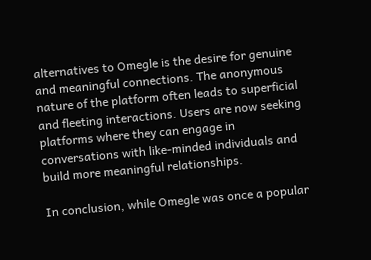alternatives to Omegle is the desire for genuine and meaningful connections. The anonymous nature of the platform often leads to superficial and fleeting interactions. Users are now seeking platforms where they can engage in conversations with like-minded individuals and build more meaningful relationships.

In conclusion, while Omegle was once a popular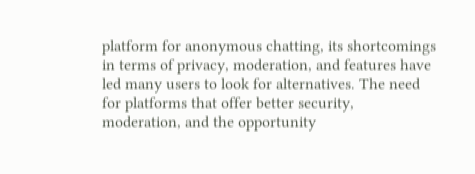platform for anonymous chatting, its shortcomings in terms of privacy, moderation, and features have led many users to look for alternatives. The need for platforms that offer better security, moderation, and the opportunity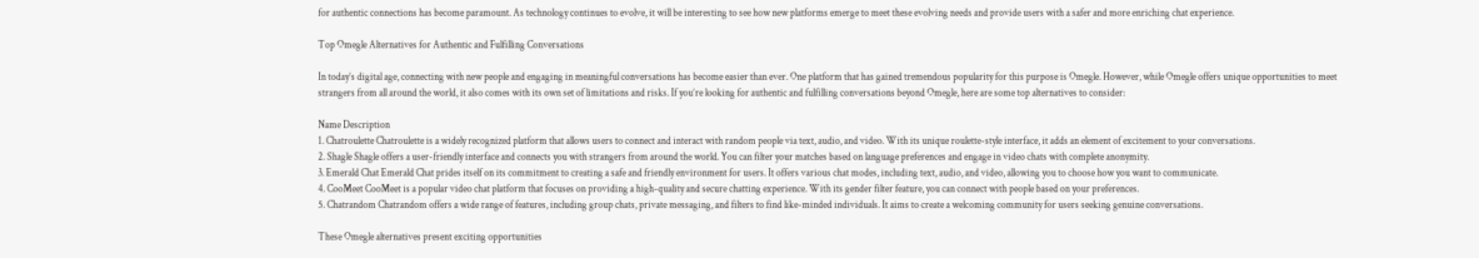for authentic connections has become paramount. As technology continues to evolve, it will be interesting to see how new platforms emerge to meet these evolving needs and provide users with a safer and more enriching chat experience.

Top Omegle Alternatives for Authentic and Fulfilling Conversations

In today’s digital age, connecting with new people and engaging in meaningful conversations has become easier than ever. One platform that has gained tremendous popularity for this purpose is Omegle. However, while Omegle offers unique opportunities to meet strangers from all around the world, it also comes with its own set of limitations and risks. If you’re looking for authentic and fulfilling conversations beyond Omegle, here are some top alternatives to consider:

Name Description
1. Chatroulette Chatroulette is a widely recognized platform that allows users to connect and interact with random people via text, audio, and video. With its unique roulette-style interface, it adds an element of excitement to your conversations.
2. Shagle Shagle offers a user-friendly interface and connects you with strangers from around the world. You can filter your matches based on language preferences and engage in video chats with complete anonymity.
3. Emerald Chat Emerald Chat prides itself on its commitment to creating a safe and friendly environment for users. It offers various chat modes, including text, audio, and video, allowing you to choose how you want to communicate.
4. CooMeet CooMeet is a popular video chat platform that focuses on providing a high-quality and secure chatting experience. With its gender filter feature, you can connect with people based on your preferences.
5. Chatrandom Chatrandom offers a wide range of features, including group chats, private messaging, and filters to find like-minded individuals. It aims to create a welcoming community for users seeking genuine conversations.

These Omegle alternatives present exciting opportunities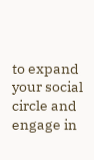to expand your social circle and engage in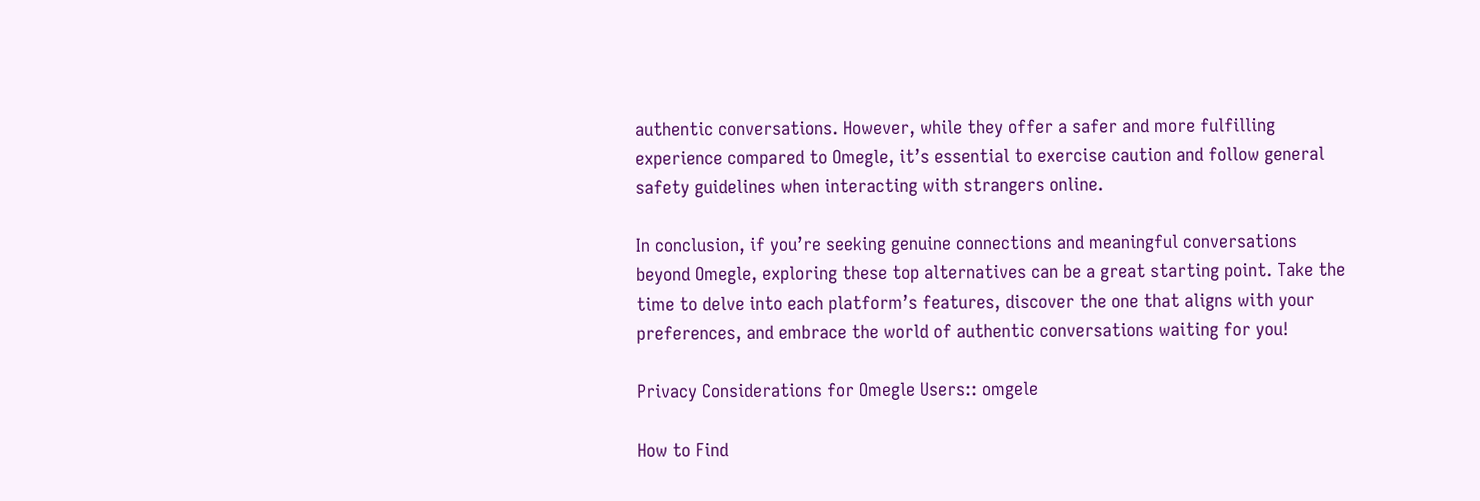authentic conversations. However, while they offer a safer and more fulfilling experience compared to Omegle, it’s essential to exercise caution and follow general safety guidelines when interacting with strangers online.

In conclusion, if you’re seeking genuine connections and meaningful conversations beyond Omegle, exploring these top alternatives can be a great starting point. Take the time to delve into each platform’s features, discover the one that aligns with your preferences, and embrace the world of authentic conversations waiting for you!

Privacy Considerations for Omegle Users:: omgele

How to Find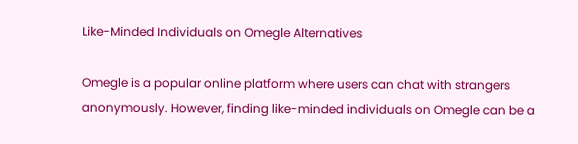Like-Minded Individuals on Omegle Alternatives

Omegle is a popular online platform where users can chat with strangers anonymously. However, finding like-minded individuals on Omegle can be a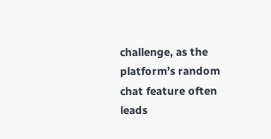challenge, as the platform’s random chat feature often leads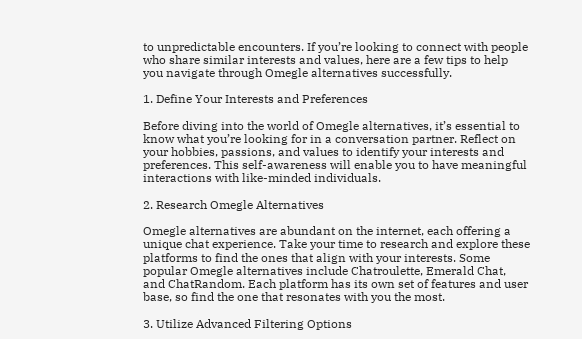to unpredictable encounters. If you’re looking to connect with people who share similar interests and values, here are a few tips to help you navigate through Omegle alternatives successfully.

1. Define Your Interests and Preferences

Before diving into the world of Omegle alternatives, it’s essential to know what you’re looking for in a conversation partner. Reflect on your hobbies, passions, and values to identify your interests and preferences. This self-awareness will enable you to have meaningful interactions with like-minded individuals.

2. Research Omegle Alternatives

Omegle alternatives are abundant on the internet, each offering a unique chat experience. Take your time to research and explore these platforms to find the ones that align with your interests. Some popular Omegle alternatives include Chatroulette, Emerald Chat, and ChatRandom. Each platform has its own set of features and user base, so find the one that resonates with you the most.

3. Utilize Advanced Filtering Options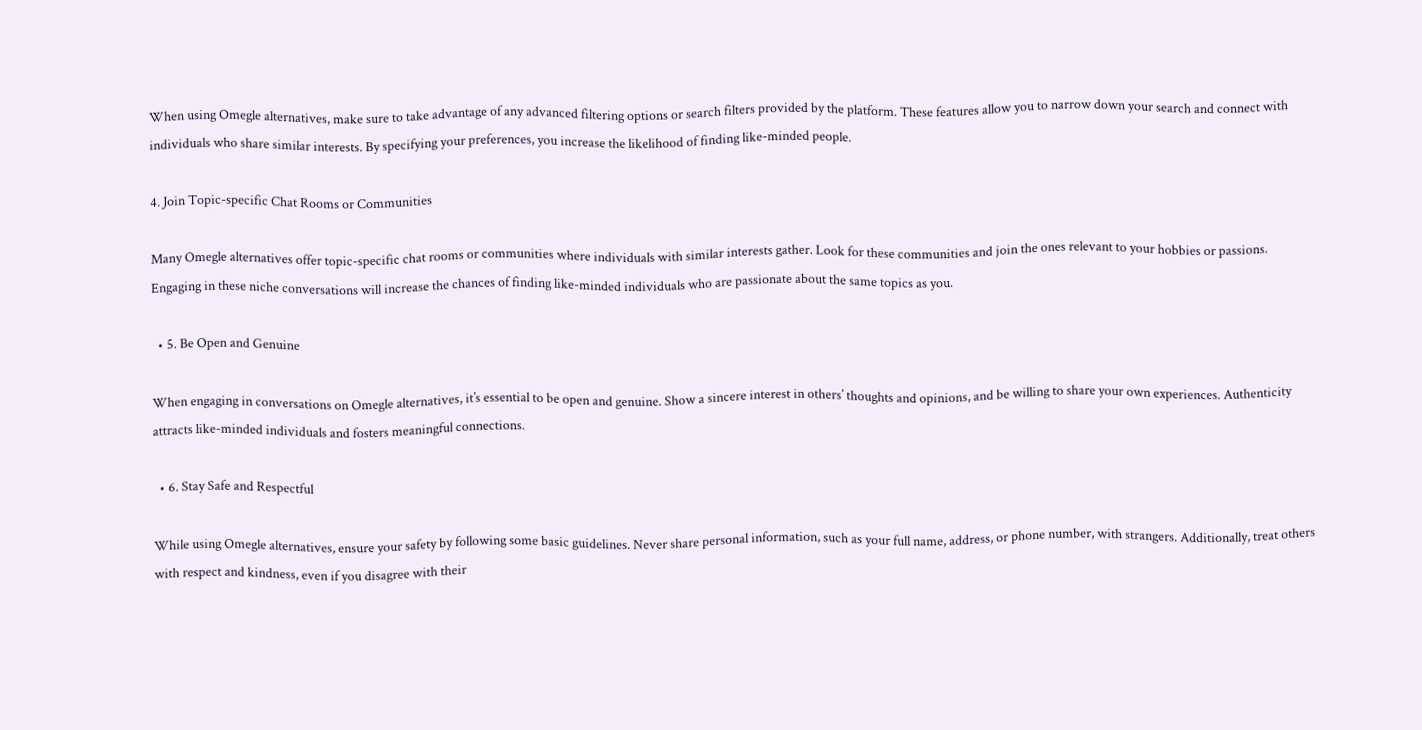When using Omegle alternatives, make sure to take advantage of any advanced filtering options or search filters provided by the platform. These features allow you to narrow down your search and connect with individuals who share similar interests. By specifying your preferences, you increase the likelihood of finding like-minded people.

4. Join Topic-specific Chat Rooms or Communities

Many Omegle alternatives offer topic-specific chat rooms or communities where individuals with similar interests gather. Look for these communities and join the ones relevant to your hobbies or passions. Engaging in these niche conversations will increase the chances of finding like-minded individuals who are passionate about the same topics as you.

  • 5. Be Open and Genuine

When engaging in conversations on Omegle alternatives, it’s essential to be open and genuine. Show a sincere interest in others’ thoughts and opinions, and be willing to share your own experiences. Authenticity attracts like-minded individuals and fosters meaningful connections.

  • 6. Stay Safe and Respectful

While using Omegle alternatives, ensure your safety by following some basic guidelines. Never share personal information, such as your full name, address, or phone number, with strangers. Additionally, treat others with respect and kindness, even if you disagree with their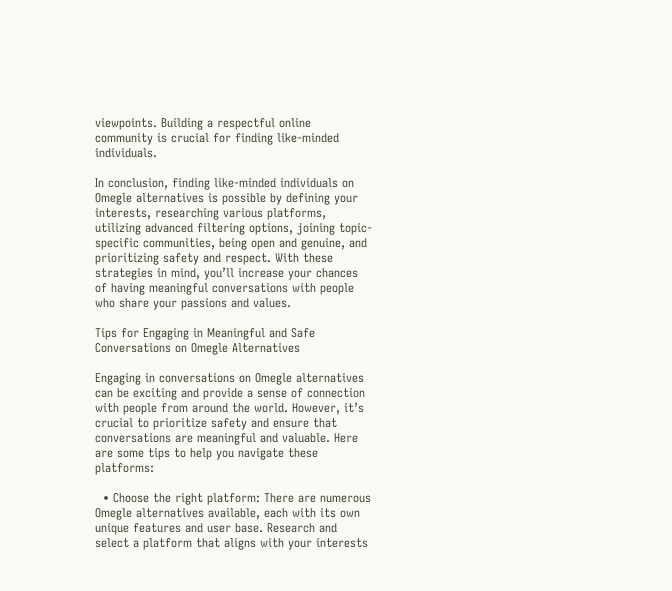viewpoints. Building a respectful online community is crucial for finding like-minded individuals.

In conclusion, finding like-minded individuals on Omegle alternatives is possible by defining your interests, researching various platforms, utilizing advanced filtering options, joining topic-specific communities, being open and genuine, and prioritizing safety and respect. With these strategies in mind, you’ll increase your chances of having meaningful conversations with people who share your passions and values.

Tips for Engaging in Meaningful and Safe Conversations on Omegle Alternatives

Engaging in conversations on Omegle alternatives can be exciting and provide a sense of connection with people from around the world. However, it’s crucial to prioritize safety and ensure that conversations are meaningful and valuable. Here are some tips to help you navigate these platforms:

  • Choose the right platform: There are numerous Omegle alternatives available, each with its own unique features and user base. Research and select a platform that aligns with your interests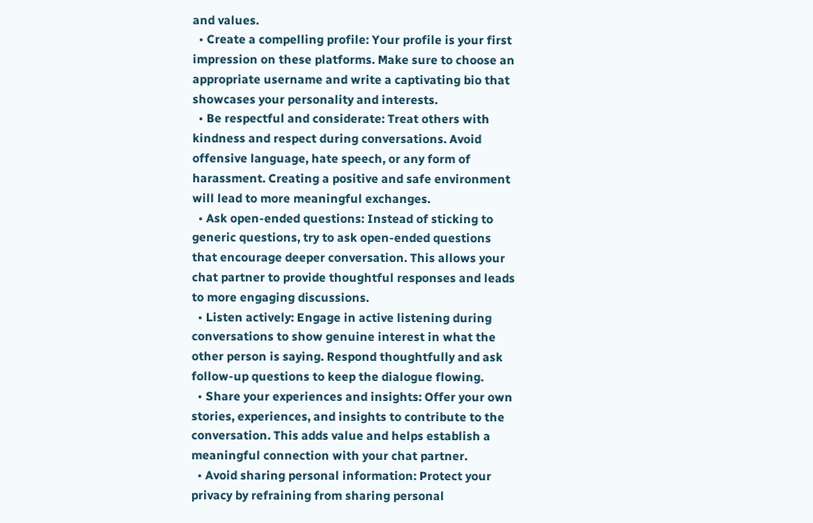and values.
  • Create a compelling profile: Your profile is your first impression on these platforms. Make sure to choose an appropriate username and write a captivating bio that showcases your personality and interests.
  • Be respectful and considerate: Treat others with kindness and respect during conversations. Avoid offensive language, hate speech, or any form of harassment. Creating a positive and safe environment will lead to more meaningful exchanges.
  • Ask open-ended questions: Instead of sticking to generic questions, try to ask open-ended questions that encourage deeper conversation. This allows your chat partner to provide thoughtful responses and leads to more engaging discussions.
  • Listen actively: Engage in active listening during conversations to show genuine interest in what the other person is saying. Respond thoughtfully and ask follow-up questions to keep the dialogue flowing.
  • Share your experiences and insights: Offer your own stories, experiences, and insights to contribute to the conversation. This adds value and helps establish a meaningful connection with your chat partner.
  • Avoid sharing personal information: Protect your privacy by refraining from sharing personal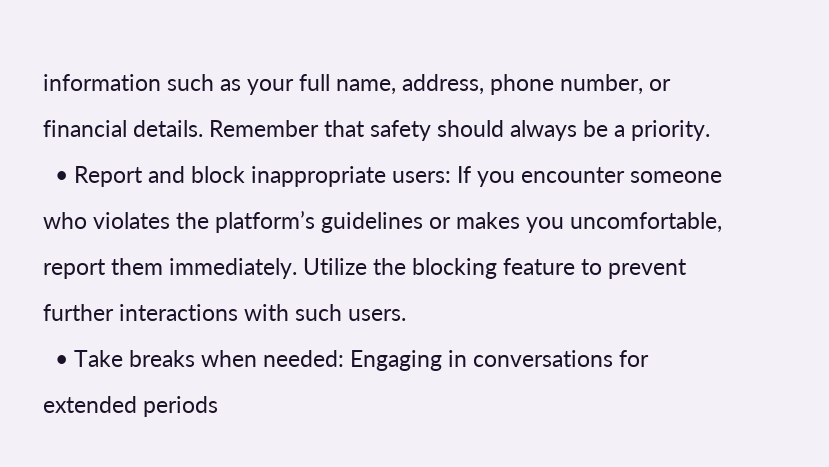information such as your full name, address, phone number, or financial details. Remember that safety should always be a priority.
  • Report and block inappropriate users: If you encounter someone who violates the platform’s guidelines or makes you uncomfortable, report them immediately. Utilize the blocking feature to prevent further interactions with such users.
  • Take breaks when needed: Engaging in conversations for extended periods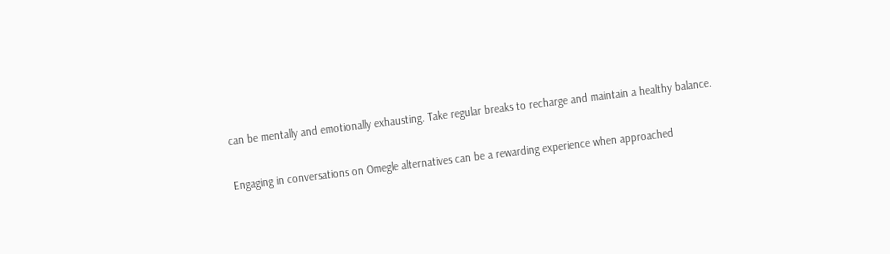can be mentally and emotionally exhausting. Take regular breaks to recharge and maintain a healthy balance.

Engaging in conversations on Omegle alternatives can be a rewarding experience when approached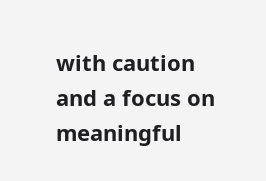with caution and a focus on meaningful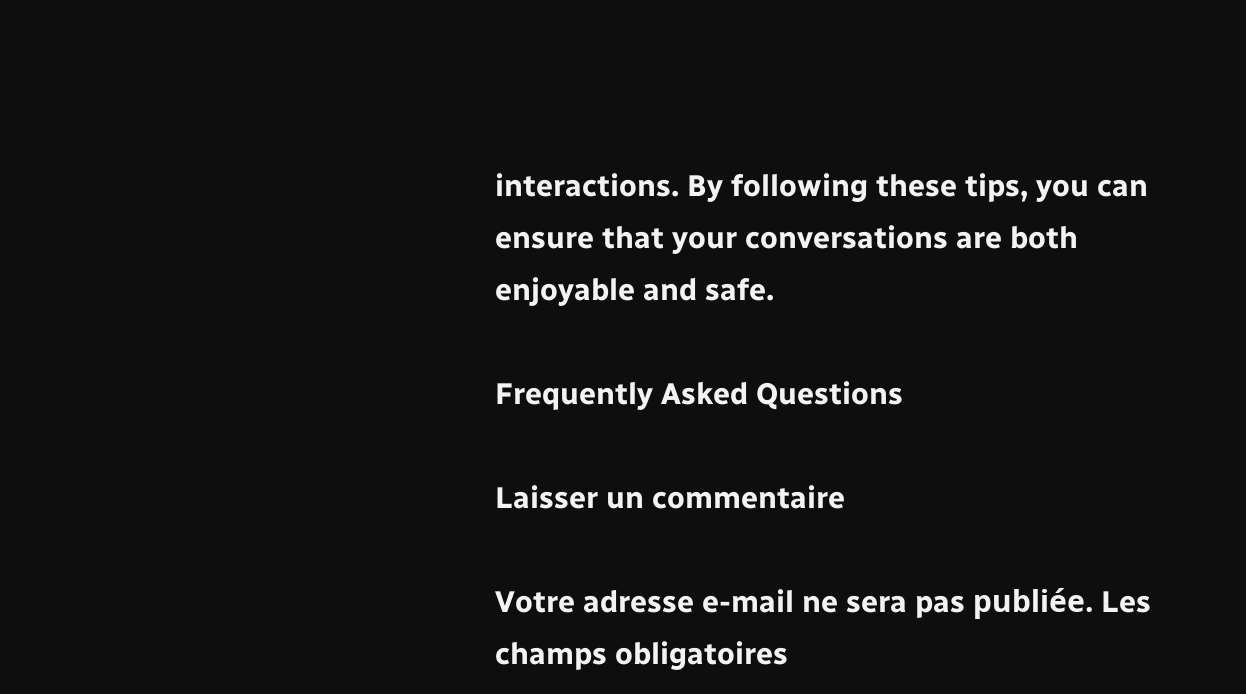interactions. By following these tips, you can ensure that your conversations are both enjoyable and safe.

Frequently Asked Questions

Laisser un commentaire

Votre adresse e-mail ne sera pas publiée. Les champs obligatoires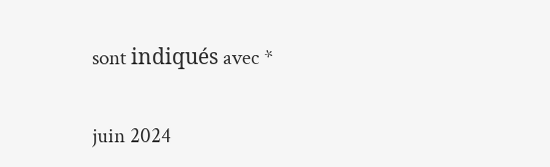sont indiqués avec *


juin 2024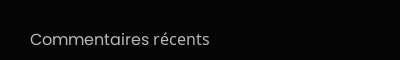Commentaires récents